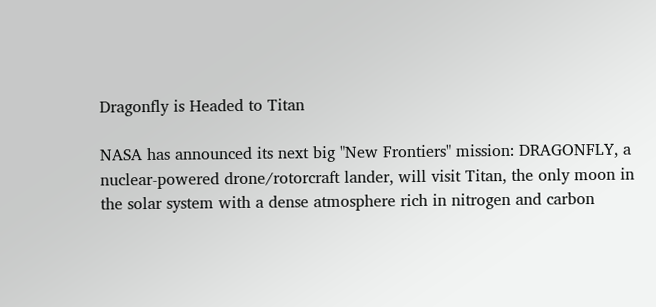Dragonfly is Headed to Titan

NASA has announced its next big "New Frontiers" mission: DRAGONFLY, a nuclear-powered drone/rotorcraft lander, will visit Titan, the only moon in the solar system with a dense atmosphere rich in nitrogen and carbon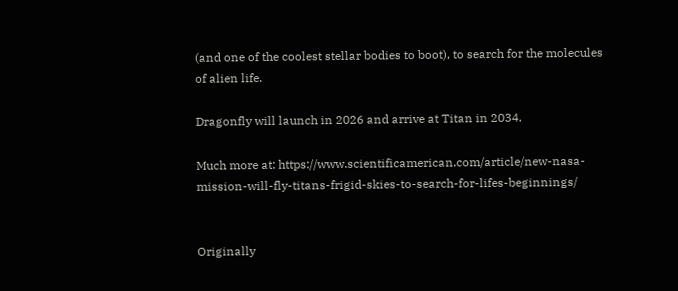(and one of the coolest stellar bodies to boot), to search for the molecules of alien life.

Dragonfly will launch in 2026 and arrive at Titan in 2034.

Much more at: https://www.scientificamerican.com/article/new-nasa-mission-will-fly-titans-frigid-skies-to-search-for-lifes-beginnings/


Originally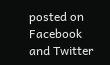posted on Facebook and Twitter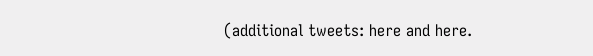(additional tweets: here and here.